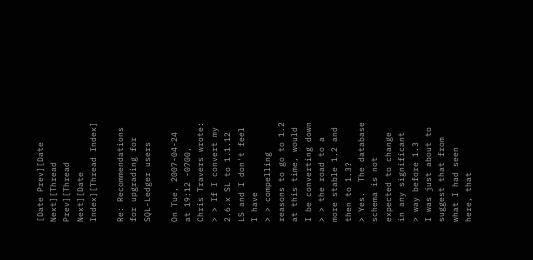[Date Prev][Date Next][Thread Prev][Thread Next][Date Index][Thread Index]

Re: Recommendations for upgrading for SQL-Ledger users

On Tue, 2007-04-24 at 19:12 -0700, Chris Travers wrote:
> > If I convert my 2.6.x SL to 1.1.12 LS and I don't feel I have
> > compelling reasons to go to 1.2 at this time, would I be converting down
> > the road to a more stable 1.2 and then to 1.3?
> Yes.  The database schema is not expected to change in any significant
> way before 1.3
I was just about to suggest that from what I had seen here, that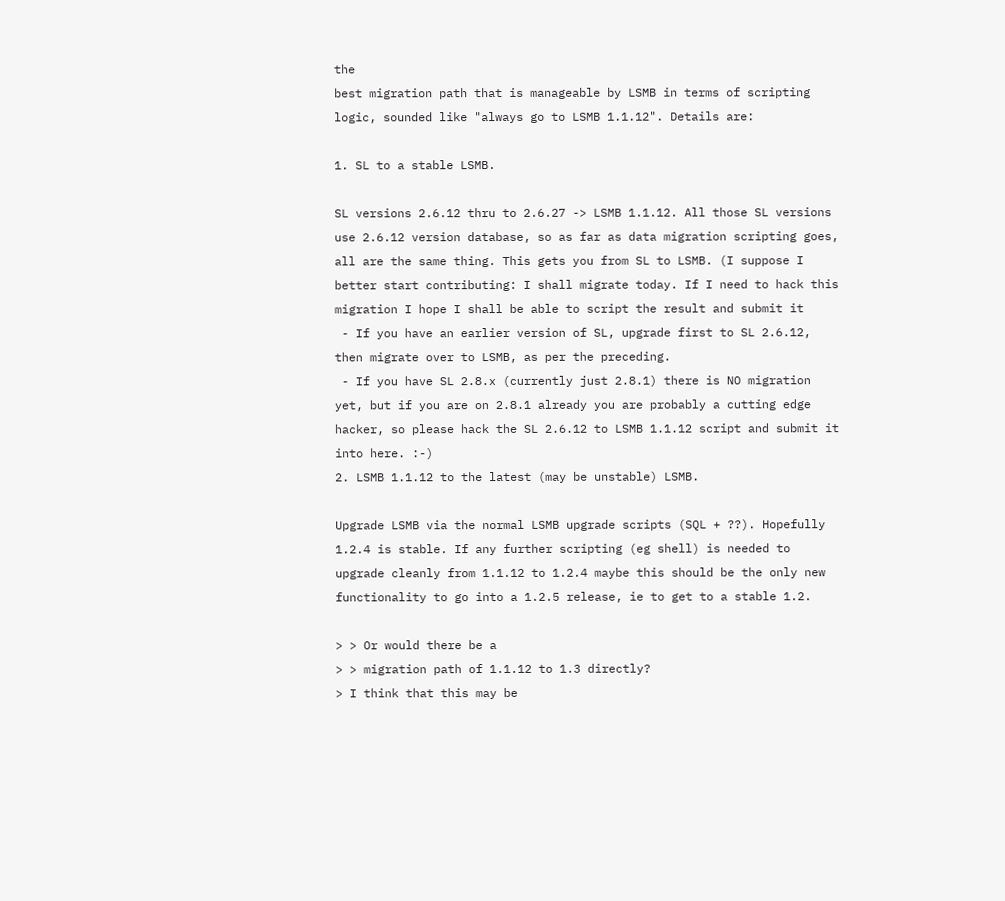the
best migration path that is manageable by LSMB in terms of scripting
logic, sounded like "always go to LSMB 1.1.12". Details are:

1. SL to a stable LSMB.

SL versions 2.6.12 thru to 2.6.27 -> LSMB 1.1.12. All those SL versions
use 2.6.12 version database, so as far as data migration scripting goes,
all are the same thing. This gets you from SL to LSMB. (I suppose I
better start contributing: I shall migrate today. If I need to hack this
migration I hope I shall be able to script the result and submit it
 - If you have an earlier version of SL, upgrade first to SL 2.6.12,
then migrate over to LSMB, as per the preceding.
 - If you have SL 2.8.x (currently just 2.8.1) there is NO migration
yet, but if you are on 2.8.1 already you are probably a cutting edge
hacker, so please hack the SL 2.6.12 to LSMB 1.1.12 script and submit it
into here. :-)
2. LSMB 1.1.12 to the latest (may be unstable) LSMB.

Upgrade LSMB via the normal LSMB upgrade scripts (SQL + ??). Hopefully
1.2.4 is stable. If any further scripting (eg shell) is needed to
upgrade cleanly from 1.1.12 to 1.2.4 maybe this should be the only new
functionality to go into a 1.2.5 release, ie to get to a stable 1.2.

> > Or would there be a
> > migration path of 1.1.12 to 1.3 directly?
> I think that this may be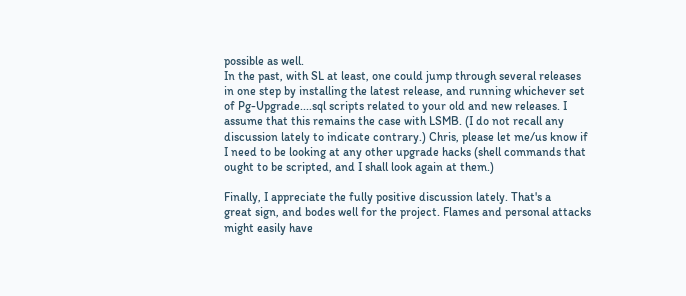possible as well.
In the past, with SL at least, one could jump through several releases
in one step by installing the latest release, and running whichever set
of Pg-Upgrade....sql scripts related to your old and new releases. I
assume that this remains the case with LSMB. (I do not recall any
discussion lately to indicate contrary.) Chris, please let me/us know if
I need to be looking at any other upgrade hacks (shell commands that
ought to be scripted, and I shall look again at them.)

Finally, I appreciate the fully positive discussion lately. That's a
great sign, and bodes well for the project. Flames and personal attacks
might easily have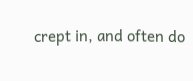crept in, and often do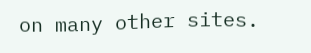on many other sites.